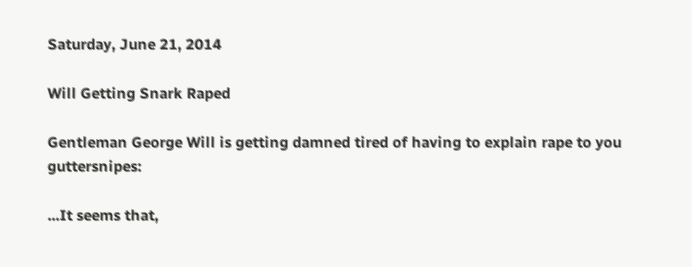Saturday, June 21, 2014

Will Getting Snark Raped

Gentleman George Will is getting damned tired of having to explain rape to you guttersnipes:

...It seems that,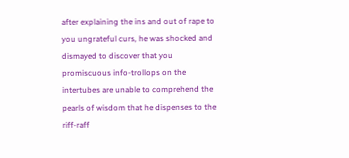after explaining the ins and out of rape to you ungrateful curs, he was shocked and dismayed to discover that you promiscuous info-trollops on the intertubes are unable to comprehend the pearls of wisdom that he dispenses to the riff-raff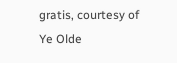gratis, courtesy of Ye Olde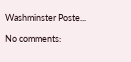Washminster Poste...

No comments: